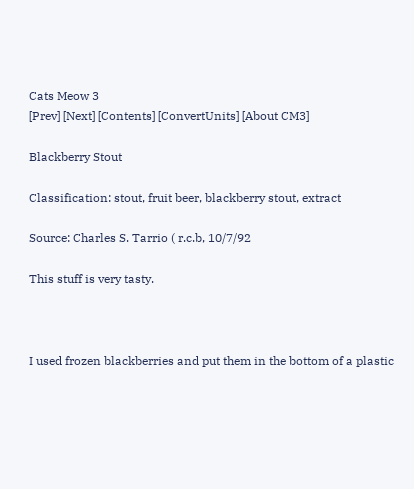Cats Meow 3
[Prev] [Next] [Contents] [ConvertUnits] [About CM3]

Blackberry Stout

Classification: stout, fruit beer, blackberry stout, extract

Source: Charles S. Tarrio ( r.c.b, 10/7/92

This stuff is very tasty.



I used frozen blackberries and put them in the bottom of a plastic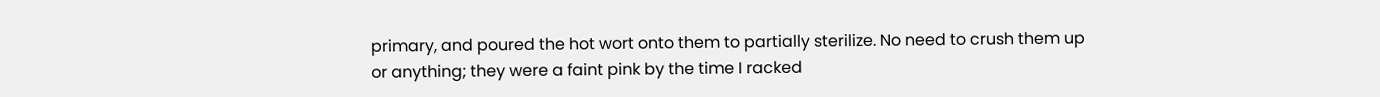primary, and poured the hot wort onto them to partially sterilize. No need to crush them up or anything; they were a faint pink by the time I racked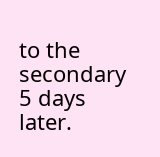to the secondary 5 days later.